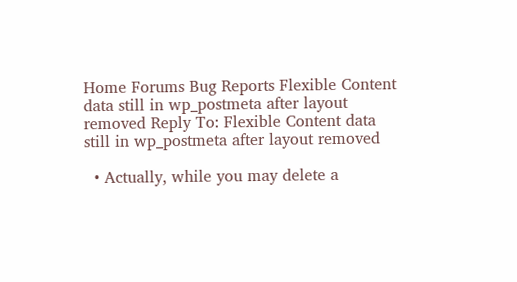Home Forums Bug Reports Flexible Content data still in wp_postmeta after layout removed Reply To: Flexible Content data still in wp_postmeta after layout removed

  • Actually, while you may delete a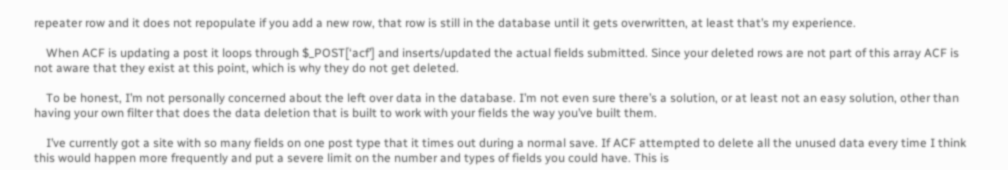repeater row and it does not repopulate if you add a new row, that row is still in the database until it gets overwritten, at least that’s my experience.

    When ACF is updating a post it loops through $_POST[‘acf’] and inserts/updated the actual fields submitted. Since your deleted rows are not part of this array ACF is not aware that they exist at this point, which is why they do not get deleted.

    To be honest, I’m not personally concerned about the left over data in the database. I’m not even sure there’s a solution, or at least not an easy solution, other than having your own filter that does the data deletion that is built to work with your fields the way you’ve built them.

    I’ve currently got a site with so many fields on one post type that it times out during a normal save. If ACF attempted to delete all the unused data every time I think this would happen more frequently and put a severe limit on the number and types of fields you could have. This is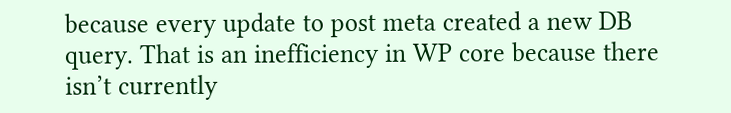because every update to post meta created a new DB query. That is an inefficiency in WP core because there isn’t currently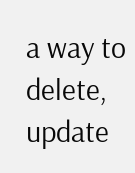a way to delete, update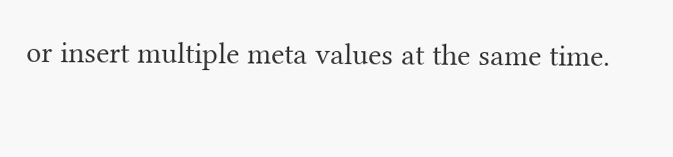or insert multiple meta values at the same time.